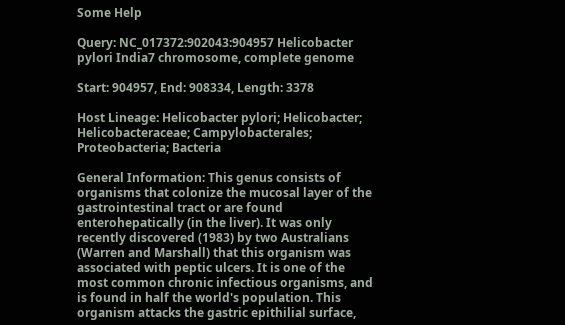Some Help

Query: NC_017372:902043:904957 Helicobacter pylori India7 chromosome, complete genome

Start: 904957, End: 908334, Length: 3378

Host Lineage: Helicobacter pylori; Helicobacter; Helicobacteraceae; Campylobacterales; Proteobacteria; Bacteria

General Information: This genus consists of organisms that colonize the mucosal layer of the gastrointestinal tract or are found enterohepatically (in the liver). It was only recently discovered (1983) by two Australians (Warren and Marshall) that this organism was associated with peptic ulcers. It is one of the most common chronic infectious organisms, and is found in half the world's population. This organism attacks the gastric epithilial surface,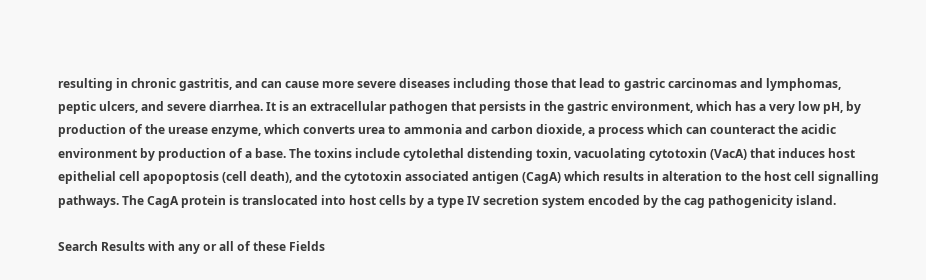resulting in chronic gastritis, and can cause more severe diseases including those that lead to gastric carcinomas and lymphomas, peptic ulcers, and severe diarrhea. It is an extracellular pathogen that persists in the gastric environment, which has a very low pH, by production of the urease enzyme, which converts urea to ammonia and carbon dioxide, a process which can counteract the acidic environment by production of a base. The toxins include cytolethal distending toxin, vacuolating cytotoxin (VacA) that induces host epithelial cell apopoptosis (cell death), and the cytotoxin associated antigen (CagA) which results in alteration to the host cell signalling pathways. The CagA protein is translocated into host cells by a type IV secretion system encoded by the cag pathogenicity island.

Search Results with any or all of these Fields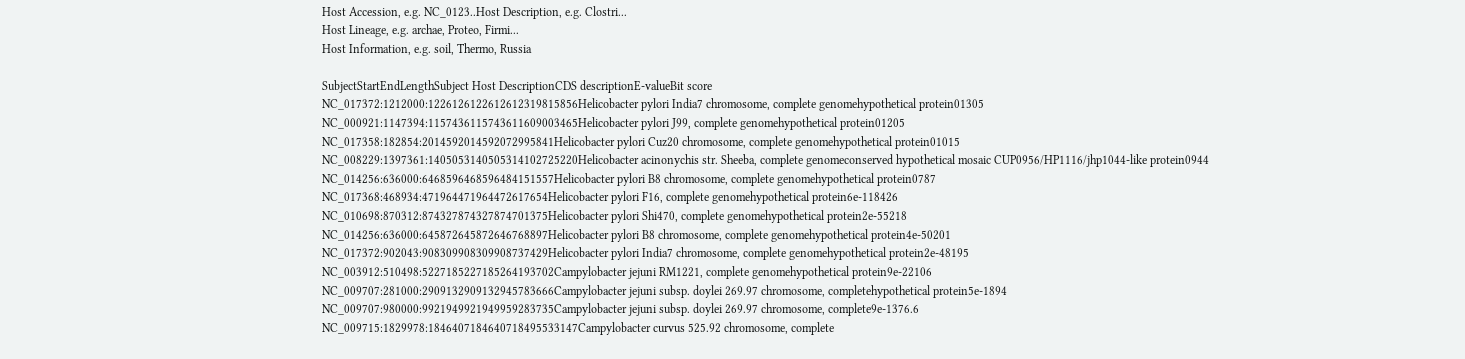Host Accession, e.g. NC_0123..Host Description, e.g. Clostri...
Host Lineage, e.g. archae, Proteo, Firmi...
Host Information, e.g. soil, Thermo, Russia

SubjectStartEndLengthSubject Host DescriptionCDS descriptionE-valueBit score
NC_017372:1212000:1226126122612612319815856Helicobacter pylori India7 chromosome, complete genomehypothetical protein01305
NC_000921:1147394:1157436115743611609003465Helicobacter pylori J99, complete genomehypothetical protein01205
NC_017358:182854:2014592014592072995841Helicobacter pylori Cuz20 chromosome, complete genomehypothetical protein01015
NC_008229:1397361:1405053140505314102725220Helicobacter acinonychis str. Sheeba, complete genomeconserved hypothetical mosaic CUP0956/HP1116/jhp1044-like protein0944
NC_014256:636000:6468596468596484151557Helicobacter pylori B8 chromosome, complete genomehypothetical protein0787
NC_017368:468934:471964471964472617654Helicobacter pylori F16, complete genomehypothetical protein6e-118426
NC_010698:870312:874327874327874701375Helicobacter pylori Shi470, complete genomehypothetical protein2e-55218
NC_014256:636000:645872645872646768897Helicobacter pylori B8 chromosome, complete genomehypothetical protein4e-50201
NC_017372:902043:908309908309908737429Helicobacter pylori India7 chromosome, complete genomehypothetical protein2e-48195
NC_003912:510498:5227185227185264193702Campylobacter jejuni RM1221, complete genomehypothetical protein9e-22106
NC_009707:281000:2909132909132945783666Campylobacter jejuni subsp. doylei 269.97 chromosome, completehypothetical protein5e-1894
NC_009707:980000:9921949921949959283735Campylobacter jejuni subsp. doylei 269.97 chromosome, complete9e-1376.6
NC_009715:1829978:1846407184640718495533147Campylobacter curvus 525.92 chromosome, complete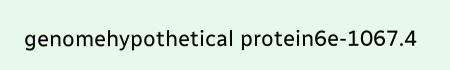genomehypothetical protein6e-1067.4